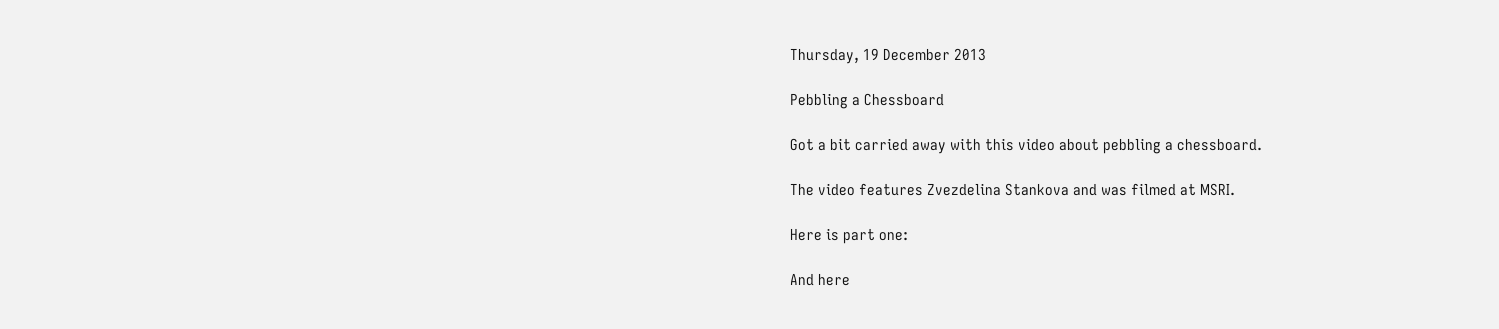Thursday, 19 December 2013

Pebbling a Chessboard

Got a bit carried away with this video about pebbling a chessboard.

The video features Zvezdelina Stankova and was filmed at MSRI.

Here is part one:

And here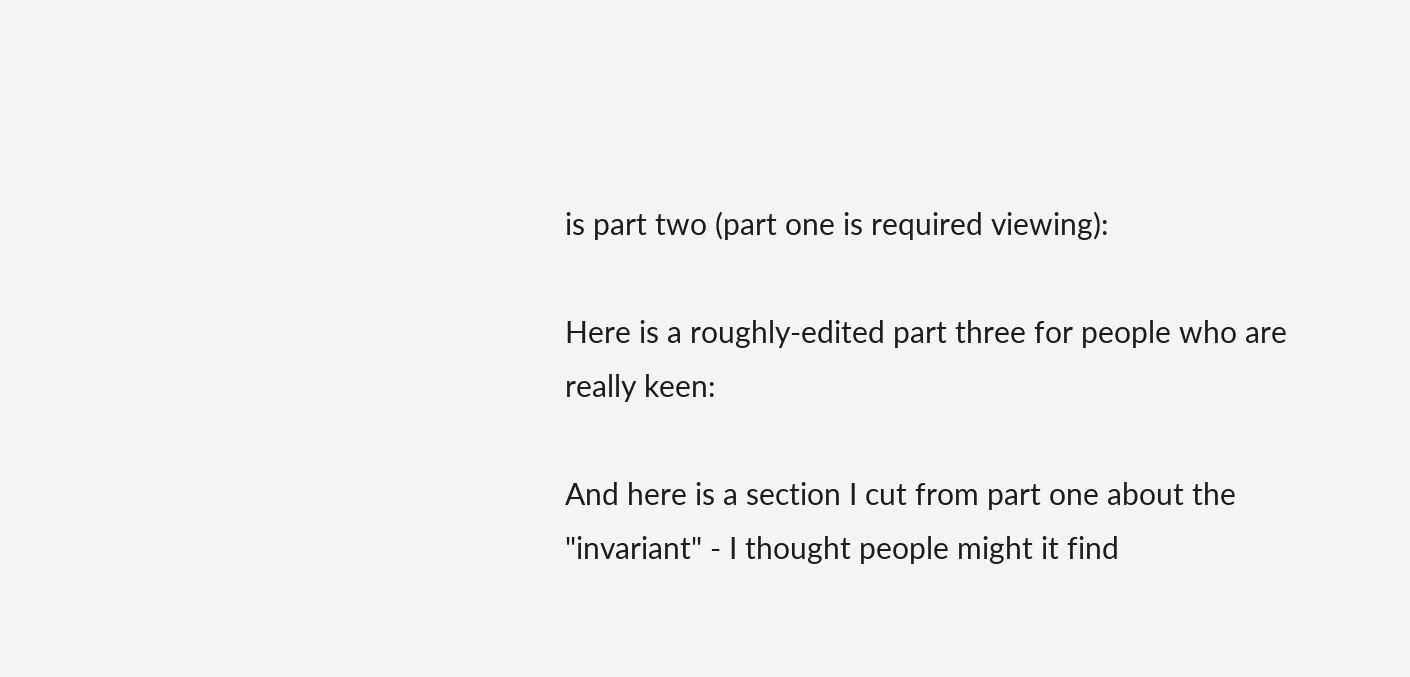is part two (part one is required viewing):

Here is a roughly-edited part three for people who are really keen:

And here is a section I cut from part one about the "invariant" - I thought people might it find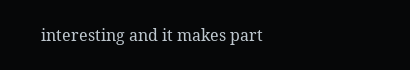interesting and it makes part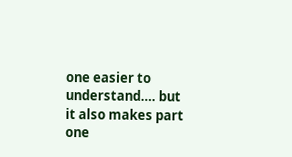one easier to understand…. but it also makes part one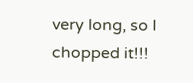very long, so I chopped it!!!